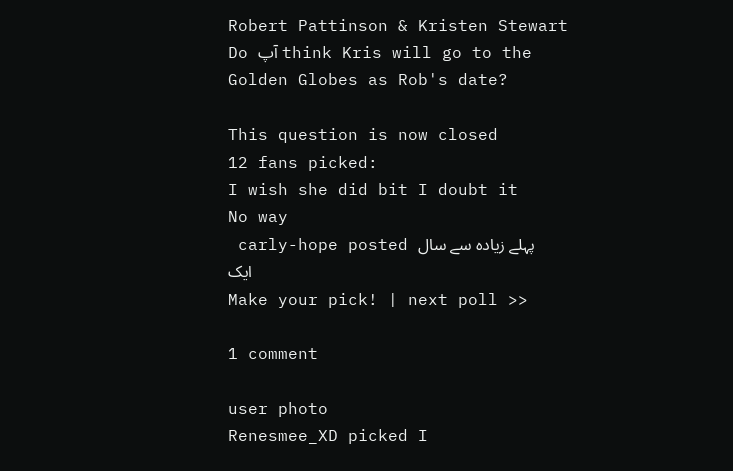Robert Pattinson & Kristen Stewart Do آپ think Kris will go to the Golden Globes as Rob's date?

This question is now closed
12 fans picked:
I wish she did bit I doubt it
No way
 carly-hope posted پہلے زیادہ سے سال ایک
Make your pick! | next poll >>

1 comment

user photo
Renesmee_XD picked I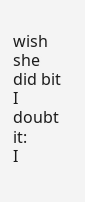wish she did bit I doubt it:
I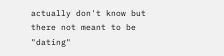actually don't know but there not meant to be "dating"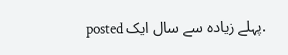posted پہلے زیادہ سے سال ایک.